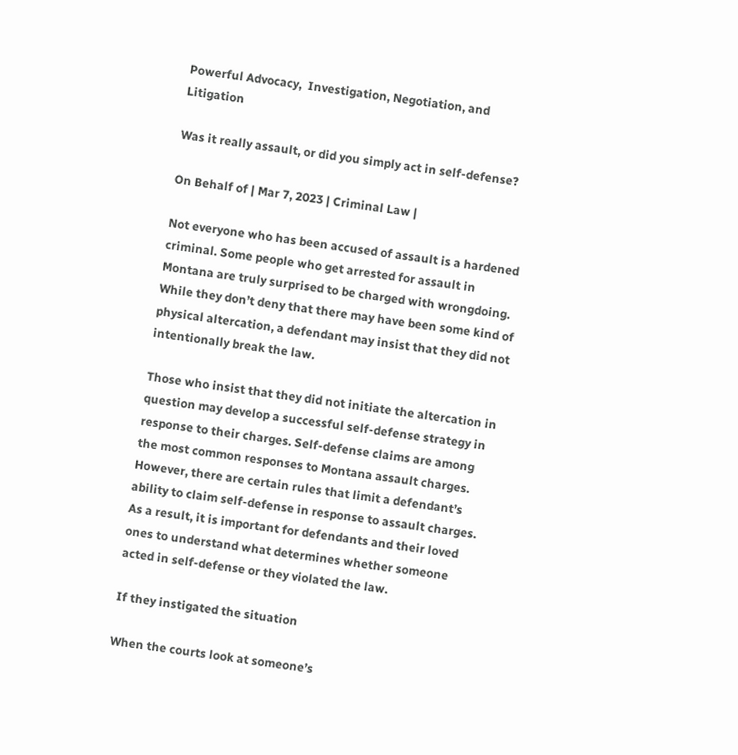Powerful Advocacy,  Investigation, Negotiation, and Litigation

Was it really assault, or did you simply act in self-defense?

On Behalf of | Mar 7, 2023 | Criminal Law |

Not everyone who has been accused of assault is a hardened criminal. Some people who get arrested for assault in Montana are truly surprised to be charged with wrongdoing. While they don’t deny that there may have been some kind of physical altercation, a defendant may insist that they did not intentionally break the law.

Those who insist that they did not initiate the altercation in question may develop a successful self-defense strategy in response to their charges. Self-defense claims are among the most common responses to Montana assault charges. However, there are certain rules that limit a defendant’s ability to claim self-defense in response to assault charges. As a result, it is important for defendants and their loved ones to understand what determines whether someone acted in self-defense or they violated the law.

If they instigated the situation

When the courts look at someone’s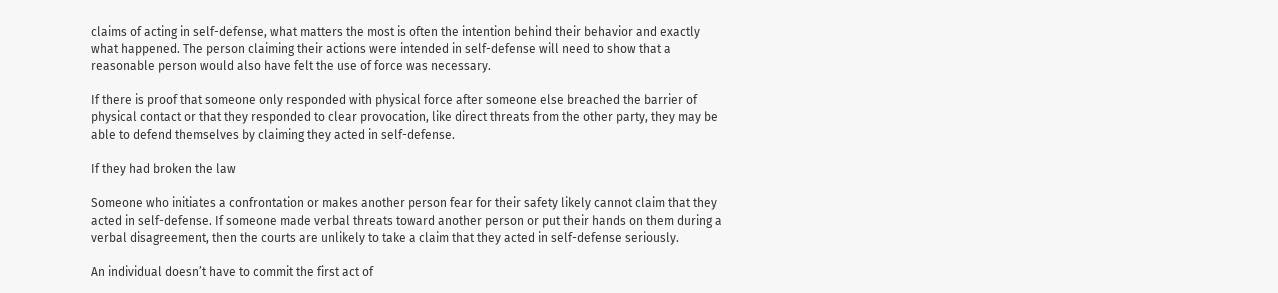claims of acting in self-defense, what matters the most is often the intention behind their behavior and exactly what happened. The person claiming their actions were intended in self-defense will need to show that a reasonable person would also have felt the use of force was necessary.

If there is proof that someone only responded with physical force after someone else breached the barrier of physical contact or that they responded to clear provocation, like direct threats from the other party, they may be able to defend themselves by claiming they acted in self-defense.

If they had broken the law

Someone who initiates a confrontation or makes another person fear for their safety likely cannot claim that they acted in self-defense. If someone made verbal threats toward another person or put their hands on them during a verbal disagreement, then the courts are unlikely to take a claim that they acted in self-defense seriously.

An individual doesn’t have to commit the first act of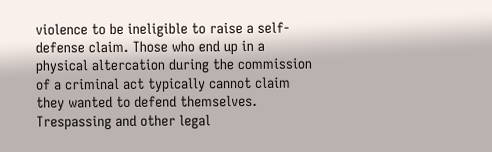violence to be ineligible to raise a self-defense claim. Those who end up in a physical altercation during the commission of a criminal act typically cannot claim they wanted to defend themselves. Trespassing and other legal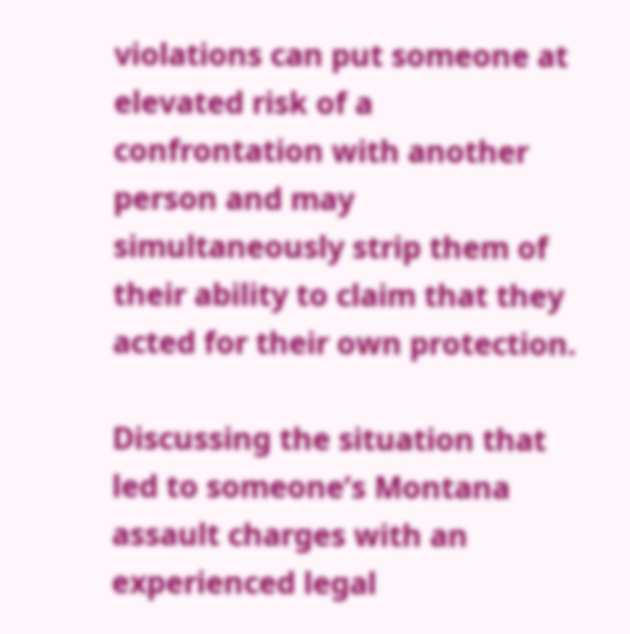violations can put someone at elevated risk of a confrontation with another person and may simultaneously strip them of their ability to claim that they acted for their own protection.

Discussing the situation that led to someone’s Montana assault charges with an experienced legal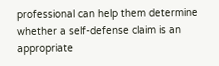professional can help them determine whether a self-defense claim is an appropriate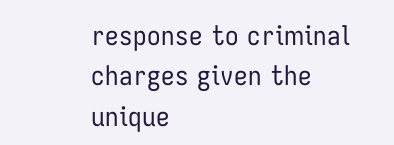response to criminal charges given the unique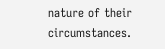nature of their circumstances.